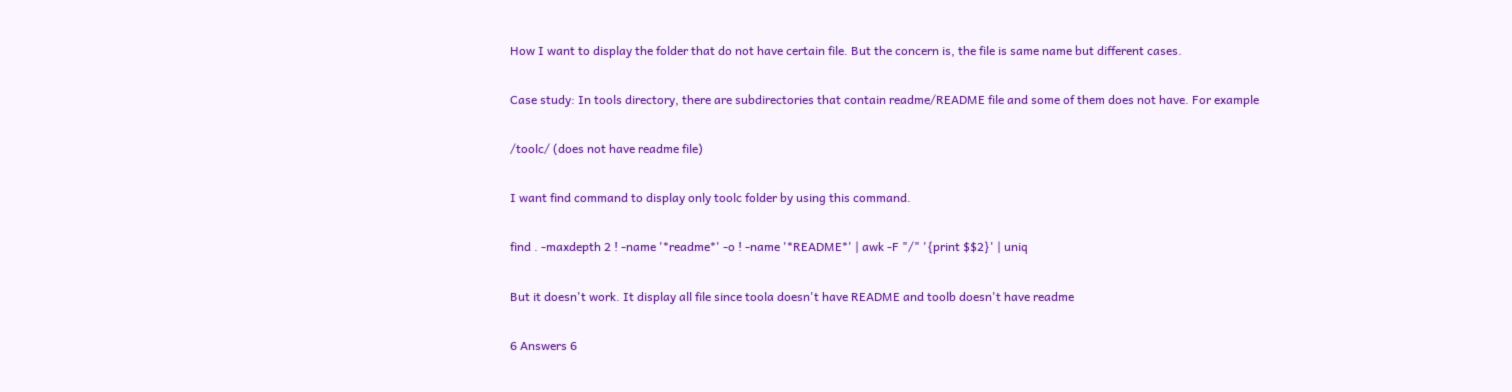How I want to display the folder that do not have certain file. But the concern is, the file is same name but different cases.

Case study: In tools directory, there are subdirectories that contain readme/README file and some of them does not have. For example

/toolc/ (does not have readme file)

I want find command to display only toolc folder by using this command.

find . -maxdepth 2 ! -name '*readme*' -o ! -name '*README*' | awk -F "/" '{print $$2}' | uniq

But it doesn't work. It display all file since toola doesn't have README and toolb doesn't have readme

6 Answers 6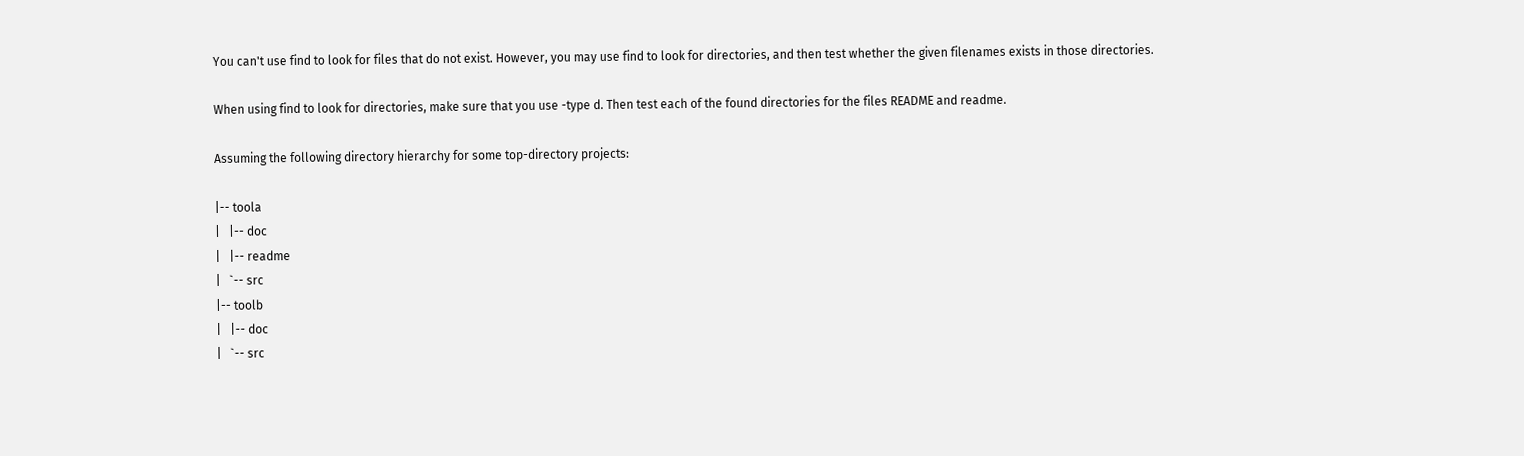You can't use find to look for files that do not exist. However, you may use find to look for directories, and then test whether the given filenames exists in those directories.

When using find to look for directories, make sure that you use -type d. Then test each of the found directories for the files README and readme.

Assuming the following directory hierarchy for some top-directory projects:

|-- toola
|   |-- doc
|   |-- readme
|   `-- src
|-- toolb
|   |-- doc
|   `-- src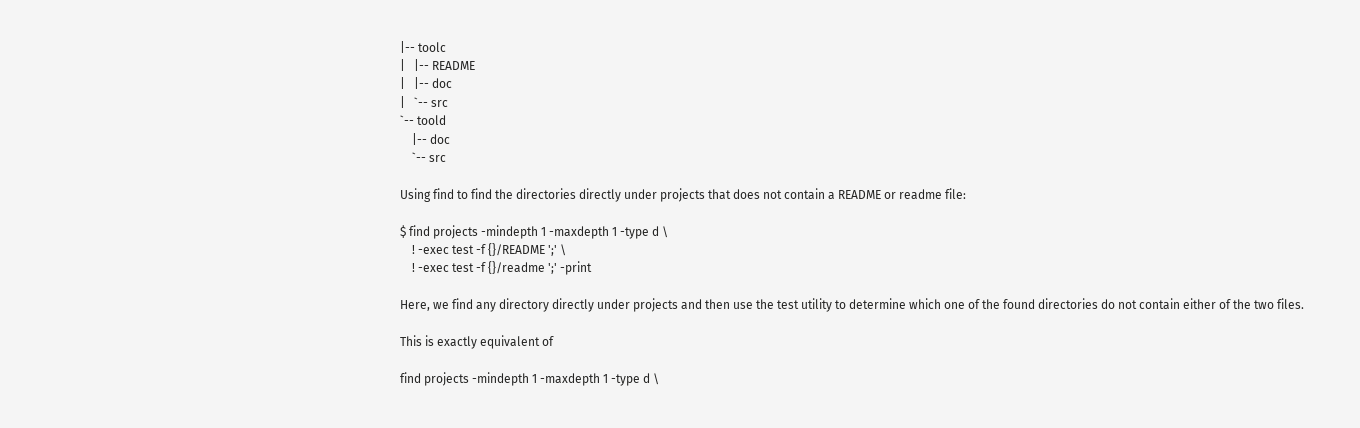|-- toolc
|   |-- README
|   |-- doc
|   `-- src
`-- toold
    |-- doc
    `-- src

Using find to find the directories directly under projects that does not contain a README or readme file:

$ find projects -mindepth 1 -maxdepth 1 -type d \
    ! -exec test -f {}/README ';' \
    ! -exec test -f {}/readme ';' -print

Here, we find any directory directly under projects and then use the test utility to determine which one of the found directories do not contain either of the two files.

This is exactly equivalent of

find projects -mindepth 1 -maxdepth 1 -type d \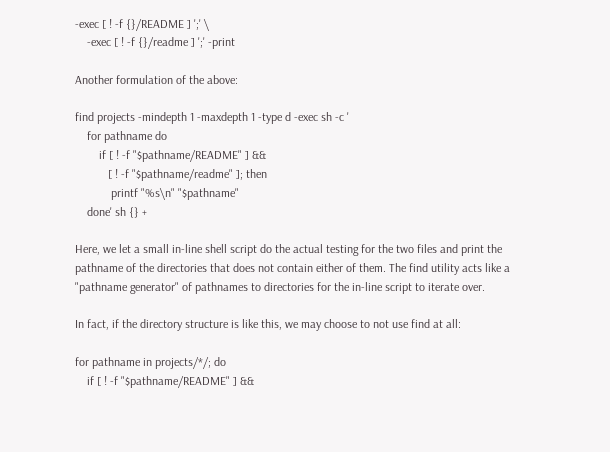-exec [ ! -f {}/README ] ';' \
    -exec [ ! -f {}/readme ] ';' -print

Another formulation of the above:

find projects -mindepth 1 -maxdepth 1 -type d -exec sh -c '
    for pathname do
        if [ ! -f "$pathname/README" ] &&
           [ ! -f "$pathname/readme" ]; then
            printf "%s\n" "$pathname"
    done' sh {} +

Here, we let a small in-line shell script do the actual testing for the two files and print the pathname of the directories that does not contain either of them. The find utility acts like a "pathname generator" of pathnames to directories for the in-line script to iterate over.

In fact, if the directory structure is like this, we may choose to not use find at all:

for pathname in projects/*/; do
    if [ ! -f "$pathname/README" ] &&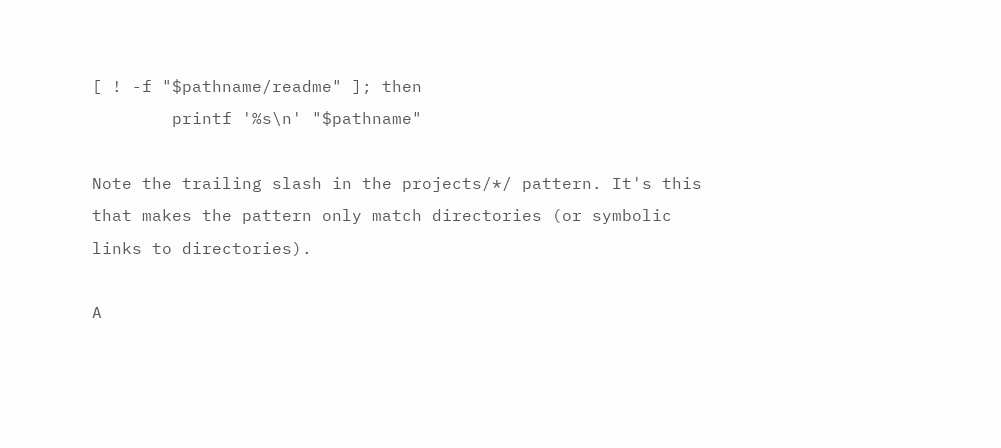[ ! -f "$pathname/readme" ]; then
        printf '%s\n' "$pathname"

Note the trailing slash in the projects/*/ pattern. It's this that makes the pattern only match directories (or symbolic links to directories).

A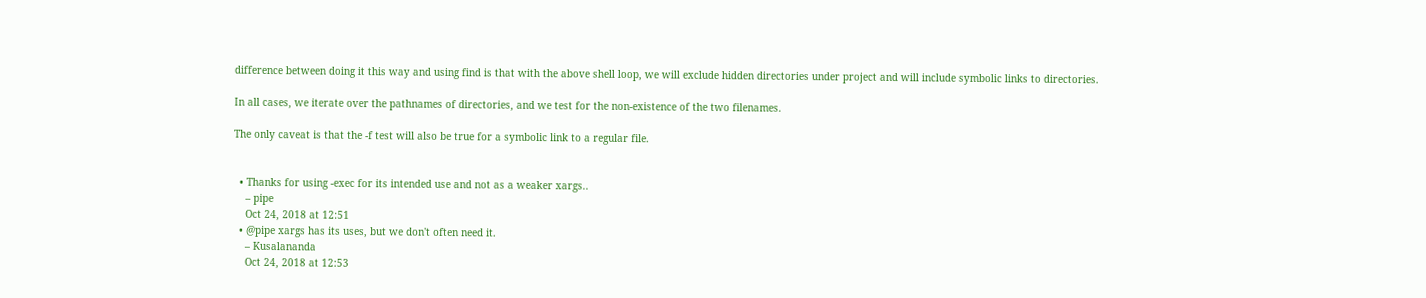difference between doing it this way and using find is that with the above shell loop, we will exclude hidden directories under project and will include symbolic links to directories.

In all cases, we iterate over the pathnames of directories, and we test for the non-existence of the two filenames.

The only caveat is that the -f test will also be true for a symbolic link to a regular file.


  • Thanks for using -exec for its intended use and not as a weaker xargs..
    – pipe
    Oct 24, 2018 at 12:51
  • @pipe xargs has its uses, but we don't often need it.
    – Kusalananda
    Oct 24, 2018 at 12:53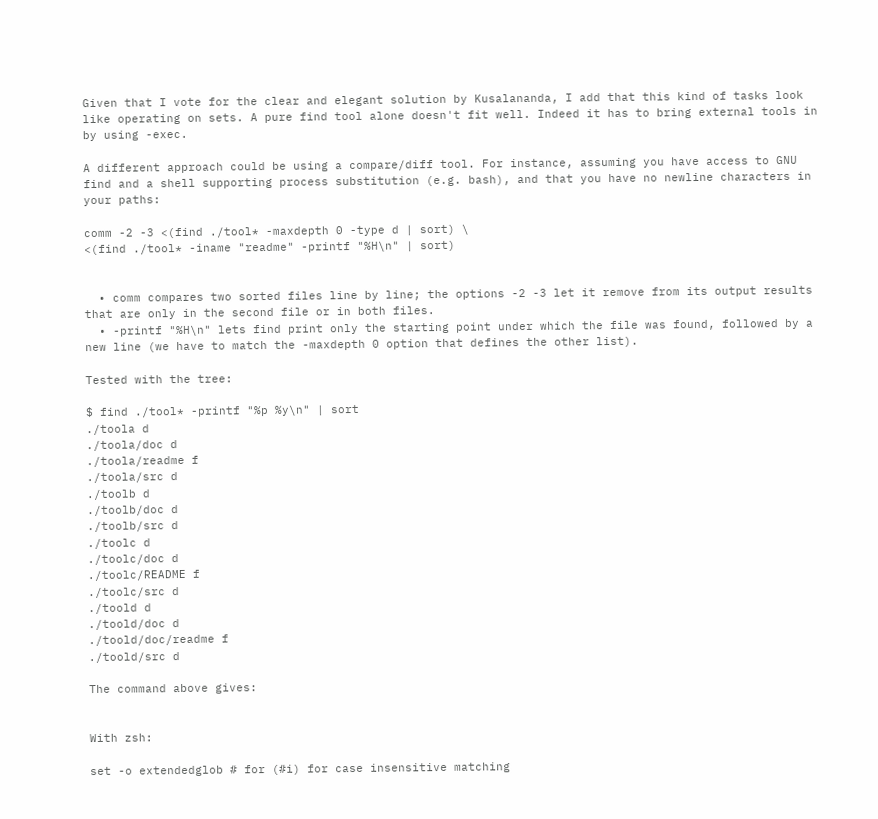Given that I vote for the clear and elegant solution by Kusalananda, I add that this kind of tasks look like operating on sets. A pure find tool alone doesn't fit well. Indeed it has to bring external tools in by using -exec.

A different approach could be using a compare/diff tool. For instance, assuming you have access to GNU find and a shell supporting process substitution (e.g. bash), and that you have no newline characters in your paths:

comm -2 -3 <(find ./tool* -maxdepth 0 -type d | sort) \
<(find ./tool* -iname "readme" -printf "%H\n" | sort)


  • comm compares two sorted files line by line; the options -2 -3 let it remove from its output results that are only in the second file or in both files.
  • -printf "%H\n" lets find print only the starting point under which the file was found, followed by a new line (we have to match the -maxdepth 0 option that defines the other list).

Tested with the tree:

$ find ./tool* -printf "%p %y\n" | sort
./toola d
./toola/doc d
./toola/readme f
./toola/src d
./toolb d
./toolb/doc d
./toolb/src d
./toolc d
./toolc/doc d
./toolc/README f
./toolc/src d
./toold d
./toold/doc d
./toold/doc/readme f
./toold/src d

The command above gives:


With zsh:

set -o extendedglob # for (#i) for case insensitive matching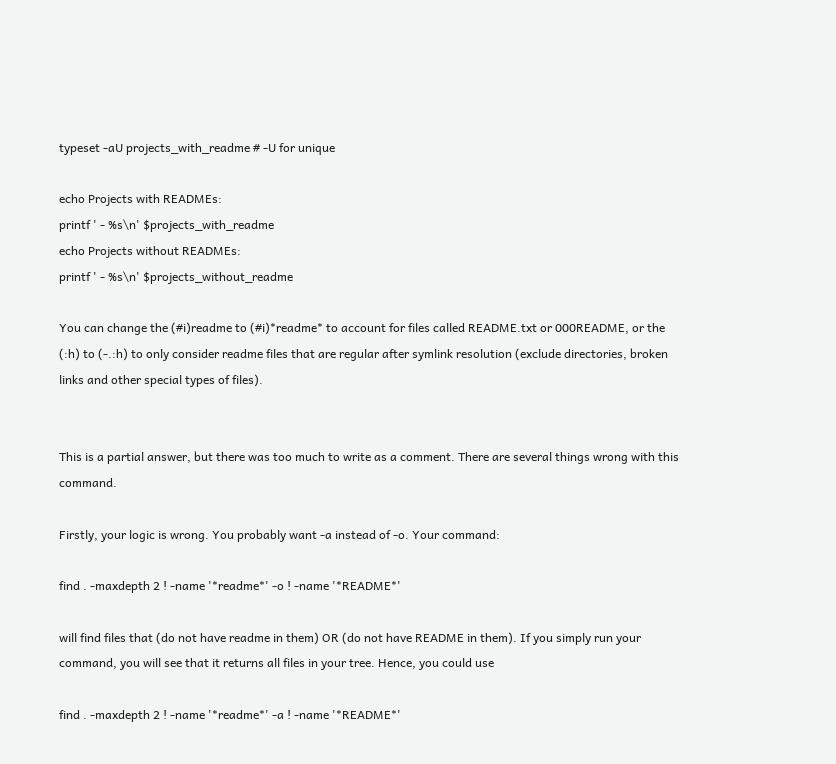typeset -aU projects_with_readme # -U for unique

echo Projects with READMEs:
printf ' - %s\n' $projects_with_readme
echo Projects without READMEs:
printf ' - %s\n' $projects_without_readme

You can change the (#i)readme to (#i)*readme* to account for files called README.txt or 000README, or the (:h) to (-.:h) to only consider readme files that are regular after symlink resolution (exclude directories, broken links and other special types of files).


This is a partial answer, but there was too much to write as a comment. There are several things wrong with this command.

Firstly, your logic is wrong. You probably want -a instead of -o. Your command:

find . -maxdepth 2 ! -name '*readme*' -o ! -name '*README*'

will find files that (do not have readme in them) OR (do not have README in them). If you simply run your command, you will see that it returns all files in your tree. Hence, you could use

find . -maxdepth 2 ! -name '*readme*' -a ! -name '*README*'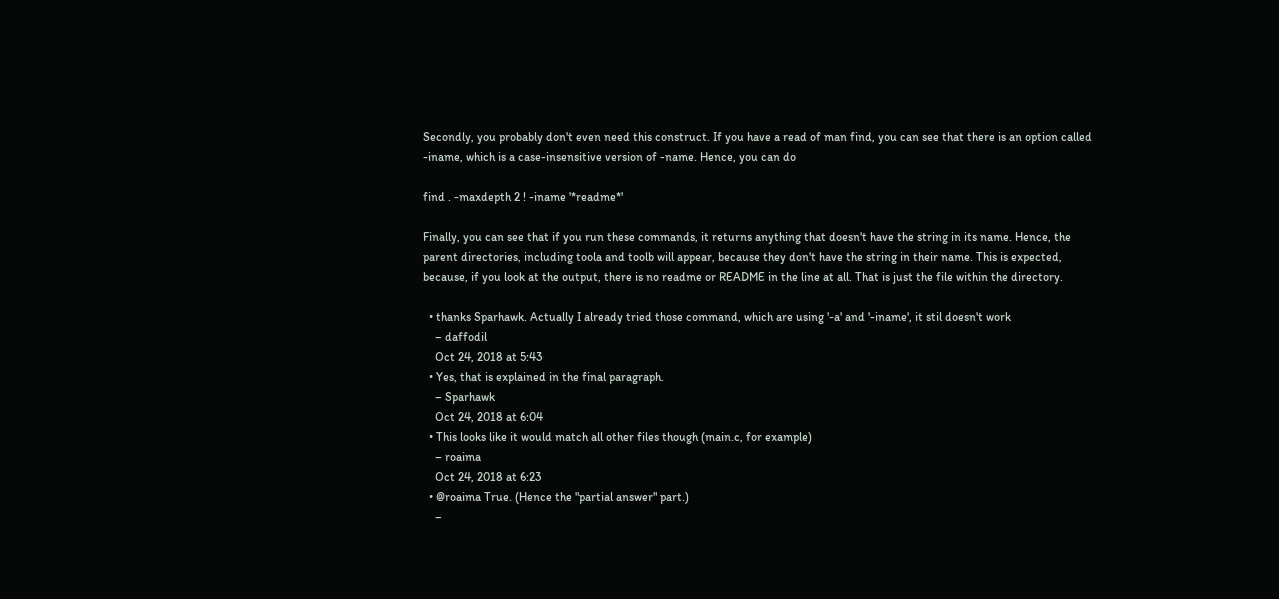Secondly, you probably don't even need this construct. If you have a read of man find, you can see that there is an option called -iname, which is a case-insensitive version of -name. Hence, you can do

find . -maxdepth 2 ! -iname '*readme*'

Finally, you can see that if you run these commands, it returns anything that doesn't have the string in its name. Hence, the parent directories, including toola and toolb will appear, because they don't have the string in their name. This is expected, because, if you look at the output, there is no readme or README in the line at all. That is just the file within the directory.

  • thanks Sparhawk. Actually I already tried those command, which are using '-a' and '-iname', it stil doesn't work
    – daffodil
    Oct 24, 2018 at 5:43
  • Yes, that is explained in the final paragraph.
    – Sparhawk
    Oct 24, 2018 at 6:04
  • This looks like it would match all other files though (main.c, for example)
    – roaima
    Oct 24, 2018 at 6:23
  • @roaima True. (Hence the "partial answer" part.)
    –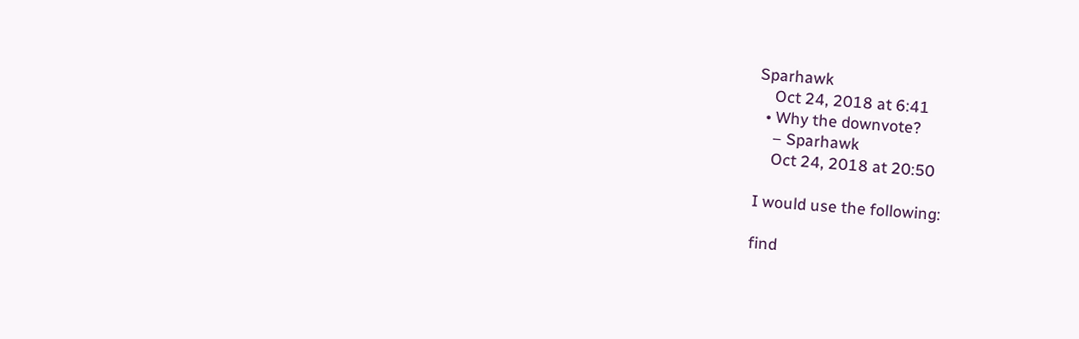Sparhawk
    Oct 24, 2018 at 6:41
  • Why the downvote?
    – Sparhawk
    Oct 24, 2018 at 20:50

I would use the following:

find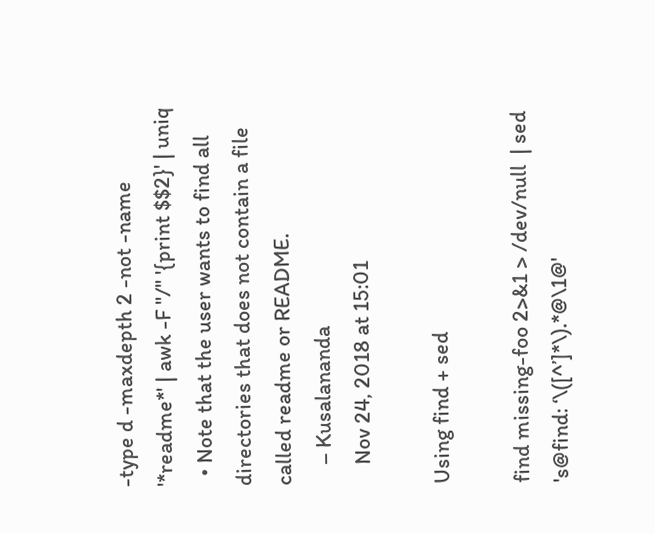-type d -maxdepth 2 -not -name '*readme*' | awk -F "/" '{print $$2}' | uniq
  • Note that the user wants to find all directories that does not contain a file called readme or README.
    – Kusalananda
    Nov 24, 2018 at 15:01

Using find + sed

find missing-foo 2>&1 > /dev/null  | sed 's@find: ‘\([^’]*\).*@\1@'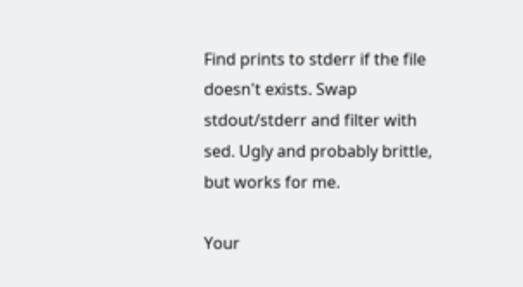Find prints to stderr if the file doesn't exists. Swap stdout/stderr and filter with sed. Ugly and probably brittle, but works for me.

Your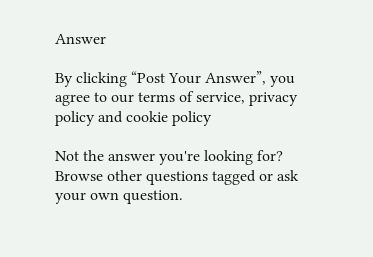Answer

By clicking “Post Your Answer”, you agree to our terms of service, privacy policy and cookie policy

Not the answer you're looking for? Browse other questions tagged or ask your own question.